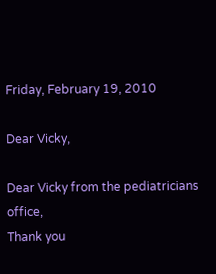Friday, February 19, 2010

Dear Vicky,

Dear Vicky from the pediatricians office,
Thank you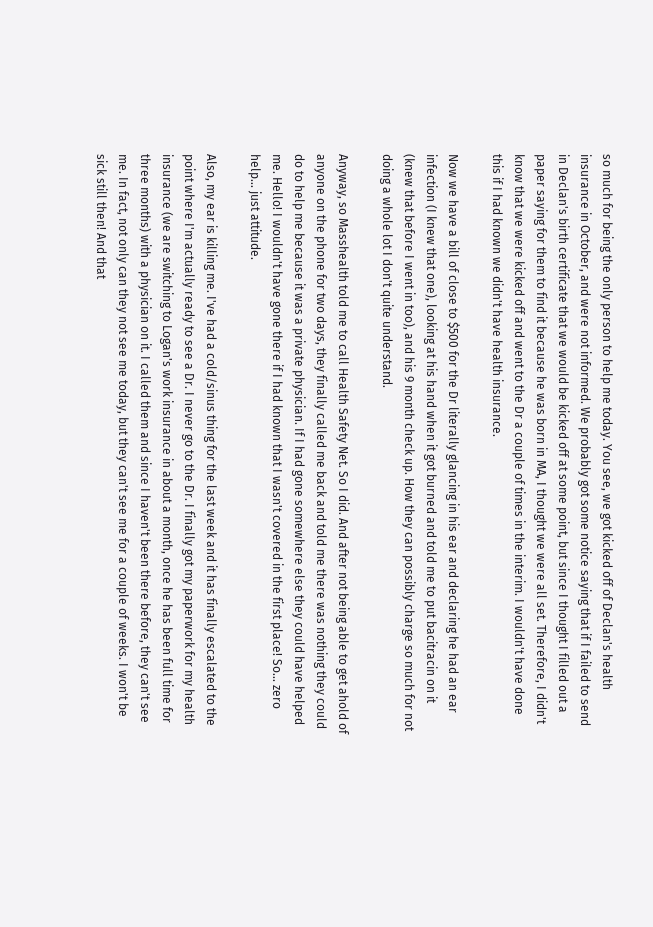so much for being the only person to help me today. You see, we got kicked off of Declan's health insurance in October, and were not informed. We probably got some notice saying that if I failed to send in Declan's birth certificate that we would be kicked off at some point, but since I thought I filled out a paper saying for them to find it because he was born in MA, I thought we were all set. Therefore, I didn't know that we were kicked off and went to the Dr a couple of times in the interim. I wouldn't have done this if I had known we didn't have health insurance.

Now we have a bill of close to $500 for the Dr literally glancing in his ear and declaring he had an ear infection (I knew that one), looking at his hand when it got burned and told me to put bacitracin on it (knew that before I went in too), and his 9 month check up. How they can possibly charge so much for not doing a whole lot I don't quite understand.

Anyway, so Masshealth told me to call Health Safety Net. So I did. And after not being able to get ahold of anyone on the phone for two days, they finally called me back and told me there was nothing they could do to help me because it was a private physician. If I had gone somewhere else they could have helped me. Hello! I wouldn't have gone there if I had known that I wasn't covered in the first place! So... zero help... just attitude.

Also, my ear is killing me. I've had a cold/sinus thing for the last week and it has finally escalated to the point where I'm actually ready to see a Dr. I never go to the Dr. I finally got my paperwork for my health insurance (we are switching to Logan's work insurance in about a month, once he has been full time for three months) with a physician on it. I called them and since I haven't been there before, they can't see me. In fact, not only can they not see me today, but they can't see me for a couple of weeks. I won't be sick still then! And that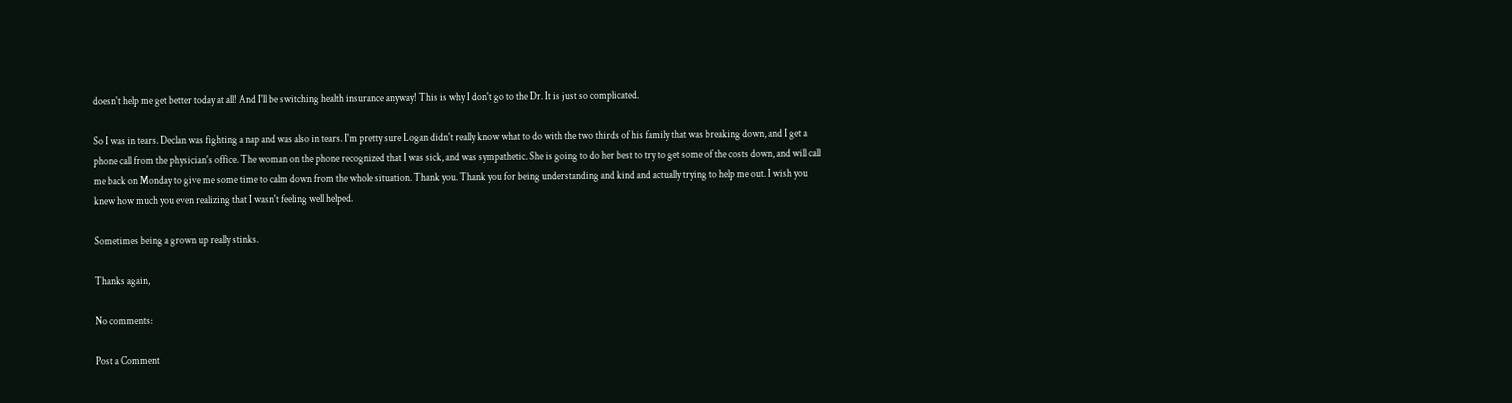doesn't help me get better today at all! And I'll be switching health insurance anyway! This is why I don't go to the Dr. It is just so complicated.

So I was in tears. Declan was fighting a nap and was also in tears. I'm pretty sure Logan didn't really know what to do with the two thirds of his family that was breaking down, and I get a phone call from the physician's office. The woman on the phone recognized that I was sick, and was sympathetic. She is going to do her best to try to get some of the costs down, and will call me back on Monday to give me some time to calm down from the whole situation. Thank you. Thank you for being understanding and kind and actually trying to help me out. I wish you knew how much you even realizing that I wasn't feeling well helped.

Sometimes being a grown up really stinks.

Thanks again,

No comments:

Post a Comment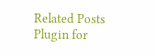Related Posts Plugin for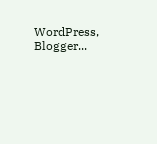WordPress, Blogger...